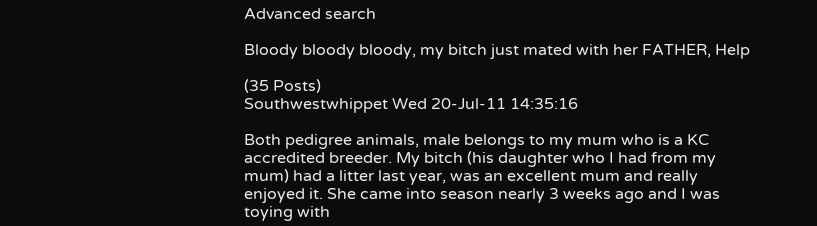Advanced search

Bloody bloody bloody, my bitch just mated with her FATHER, Help

(35 Posts)
Southwestwhippet Wed 20-Jul-11 14:35:16

Both pedigree animals, male belongs to my mum who is a KC accredited breeder. My bitch (his daughter who I had from my mum) had a litter last year, was an excellent mum and really enjoyed it. She came into season nearly 3 weeks ago and I was toying with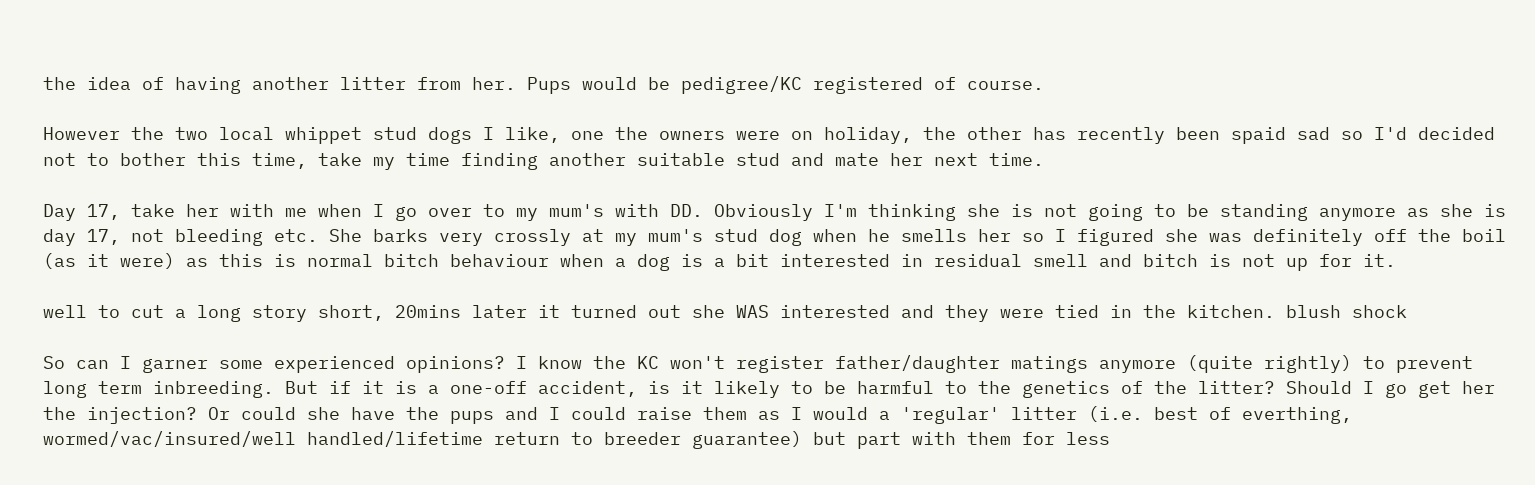the idea of having another litter from her. Pups would be pedigree/KC registered of course.

However the two local whippet stud dogs I like, one the owners were on holiday, the other has recently been spaid sad so I'd decided not to bother this time, take my time finding another suitable stud and mate her next time.

Day 17, take her with me when I go over to my mum's with DD. Obviously I'm thinking she is not going to be standing anymore as she is day 17, not bleeding etc. She barks very crossly at my mum's stud dog when he smells her so I figured she was definitely off the boil (as it were) as this is normal bitch behaviour when a dog is a bit interested in residual smell and bitch is not up for it.

well to cut a long story short, 20mins later it turned out she WAS interested and they were tied in the kitchen. blush shock

So can I garner some experienced opinions? I know the KC won't register father/daughter matings anymore (quite rightly) to prevent long term inbreeding. But if it is a one-off accident, is it likely to be harmful to the genetics of the litter? Should I go get her the injection? Or could she have the pups and I could raise them as I would a 'regular' litter (i.e. best of everthing, wormed/vac/insured/well handled/lifetime return to breeder guarantee) but part with them for less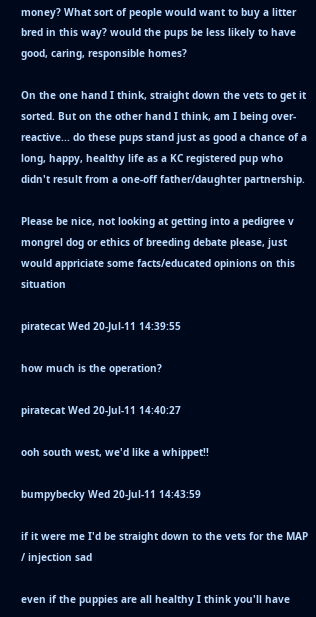money? What sort of people would want to buy a litter bred in this way? would the pups be less likely to have good, caring, responsible homes?

On the one hand I think, straight down the vets to get it sorted. But on the other hand I think, am I being over-reactive... do these pups stand just as good a chance of a long, happy, healthy life as a KC registered pup who didn't result from a one-off father/daughter partnership.

Please be nice, not looking at getting into a pedigree v mongrel dog or ethics of breeding debate please, just would appriciate some facts/educated opinions on this situation

piratecat Wed 20-Jul-11 14:39:55

how much is the operation?

piratecat Wed 20-Jul-11 14:40:27

ooh south west, we'd like a whippet!!

bumpybecky Wed 20-Jul-11 14:43:59

if it were me I'd be straight down to the vets for the MAP / injection sad

even if the puppies are all healthy I think you'll have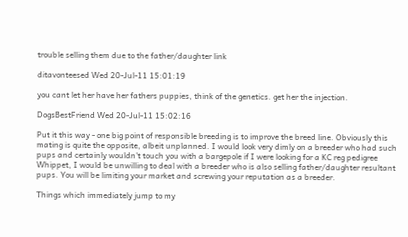trouble selling them due to the father/daughter link

ditavonteesed Wed 20-Jul-11 15:01:19

you cant let her have her fathers puppies, think of the genetics. get her the injection.

DogsBestFriend Wed 20-Jul-11 15:02:16

Put it this way - one big point of responsible breeding is to improve the breed line. Obviously this mating is quite the opposite, albeit unplanned. I would look very dimly on a breeder who had such pups and certainly wouldn't touch you with a bargepole if I were looking for a KC reg pedigree Whippet, I would be unwilling to deal with a breeder who is also selling father/daughter resultant pups. You will be limiting your market and screwing your reputation as a breeder.

Things which immediately jump to my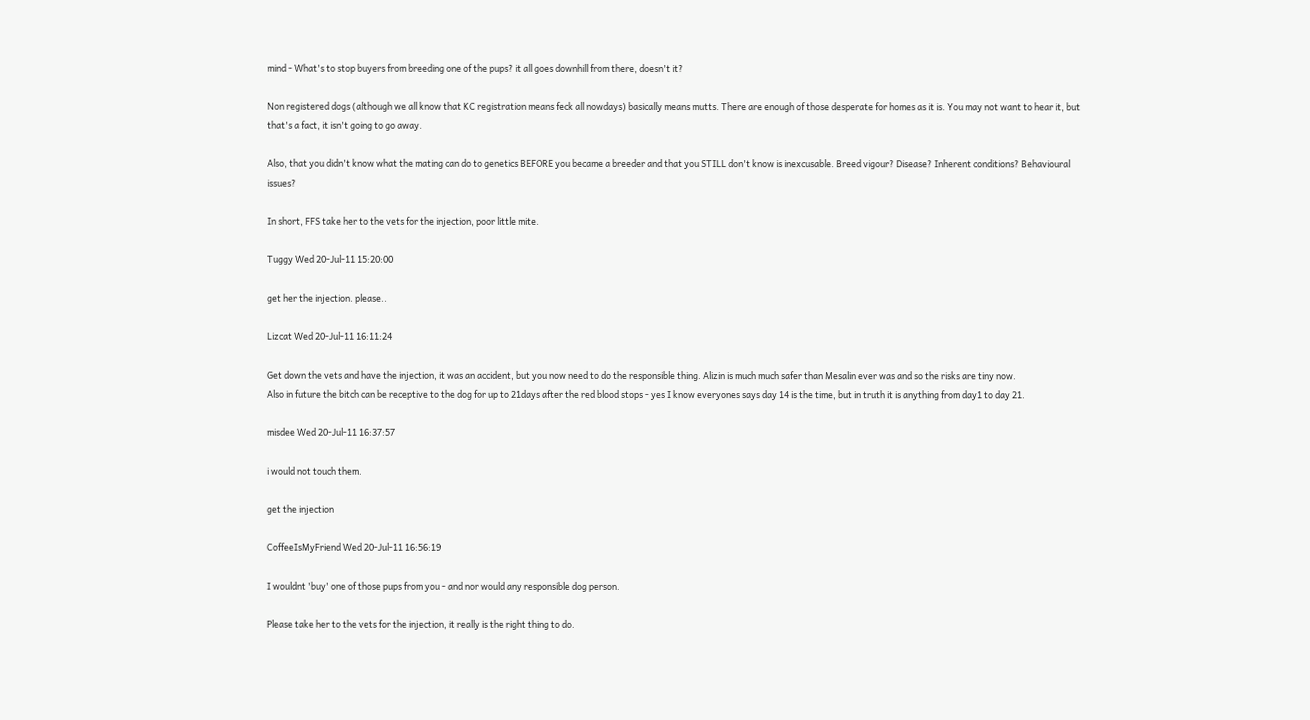mind - What's to stop buyers from breeding one of the pups? it all goes downhill from there, doesn't it?

Non registered dogs (although we all know that KC registration means feck all nowdays) basically means mutts. There are enough of those desperate for homes as it is. You may not want to hear it, but that's a fact, it isn't going to go away.

Also, that you didn't know what the mating can do to genetics BEFORE you became a breeder and that you STILL don't know is inexcusable. Breed vigour? Disease? Inherent conditions? Behavioural issues?

In short, FFS take her to the vets for the injection, poor little mite.

Tuggy Wed 20-Jul-11 15:20:00

get her the injection. please..

Lizcat Wed 20-Jul-11 16:11:24

Get down the vets and have the injection, it was an accident, but you now need to do the responsible thing. Alizin is much much safer than Mesalin ever was and so the risks are tiny now.
Also in future the bitch can be receptive to the dog for up to 21days after the red blood stops - yes I know everyones says day 14 is the time, but in truth it is anything from day1 to day 21.

misdee Wed 20-Jul-11 16:37:57

i would not touch them.

get the injection

CoffeeIsMyFriend Wed 20-Jul-11 16:56:19

I wouldnt 'buy' one of those pups from you - and nor would any responsible dog person.

Please take her to the vets for the injection, it really is the right thing to do.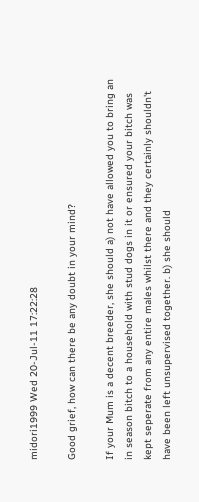midori1999 Wed 20-Jul-11 17:22:28

Good grief, how can there be any doubt in your mind?

If your Mum is a decent breeder, she should a) not have allowed you to bring an in season bitch to a household with stud dogs in it or ensured your bitch was kept seperate from any entire males whilst there and they certainly shouldn't have been left unsupervised together. b) she should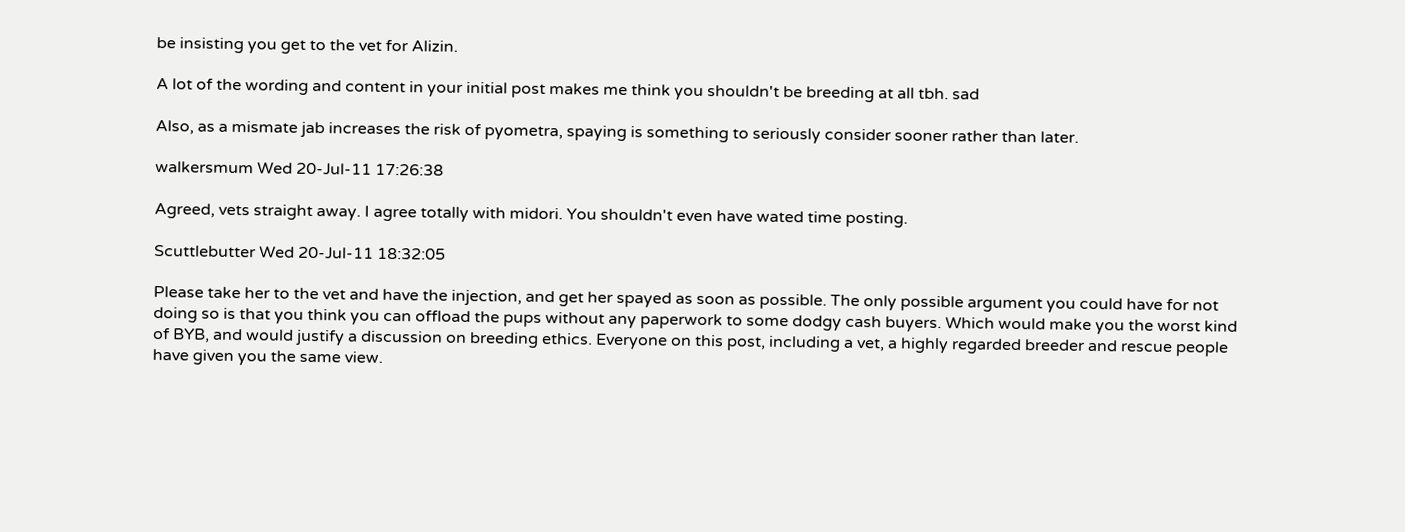be insisting you get to the vet for Alizin.

A lot of the wording and content in your initial post makes me think you shouldn't be breeding at all tbh. sad

Also, as a mismate jab increases the risk of pyometra, spaying is something to seriously consider sooner rather than later.

walkersmum Wed 20-Jul-11 17:26:38

Agreed, vets straight away. I agree totally with midori. You shouldn't even have wated time posting.

Scuttlebutter Wed 20-Jul-11 18:32:05

Please take her to the vet and have the injection, and get her spayed as soon as possible. The only possible argument you could have for not doing so is that you think you can offload the pups without any paperwork to some dodgy cash buyers. Which would make you the worst kind of BYB, and would justify a discussion on breeding ethics. Everyone on this post, including a vet, a highly regarded breeder and rescue people have given you the same view.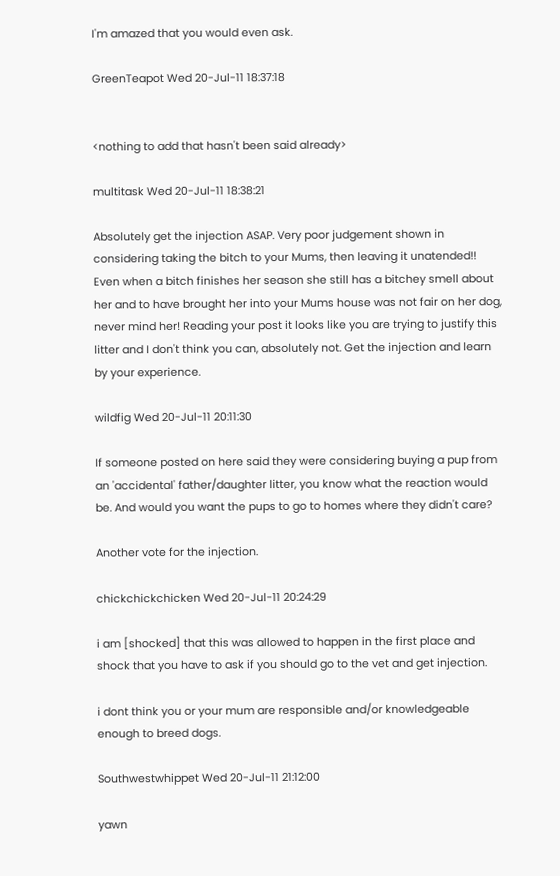I'm amazed that you would even ask.

GreenTeapot Wed 20-Jul-11 18:37:18


<nothing to add that hasn't been said already>

multitask Wed 20-Jul-11 18:38:21

Absolutely get the injection ASAP. Very poor judgement shown in considering taking the bitch to your Mums, then leaving it unatended!! Even when a bitch finishes her season she still has a bitchey smell about her and to have brought her into your Mums house was not fair on her dog, never mind her! Reading your post it looks like you are trying to justify this litter and I don't think you can, absolutely not. Get the injection and learn by your experience.

wildfig Wed 20-Jul-11 20:11:30

If someone posted on here said they were considering buying a pup from an 'accidental' father/daughter litter, you know what the reaction would be. And would you want the pups to go to homes where they didn't care?

Another vote for the injection.

chickchickchicken Wed 20-Jul-11 20:24:29

i am [shocked] that this was allowed to happen in the first place and shock that you have to ask if you should go to the vet and get injection.

i dont think you or your mum are responsible and/or knowledgeable enough to breed dogs.

Southwestwhippet Wed 20-Jul-11 21:12:00

yawn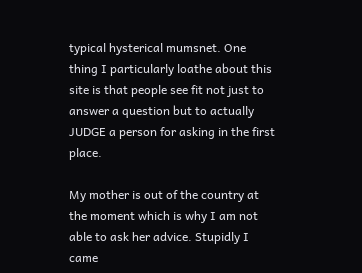typical hysterical mumsnet. One thing I particularly loathe about this site is that people see fit not just to answer a question but to actually JUDGE a person for asking in the first place.

My mother is out of the country at the moment which is why I am not able to ask her advice. Stupidly I came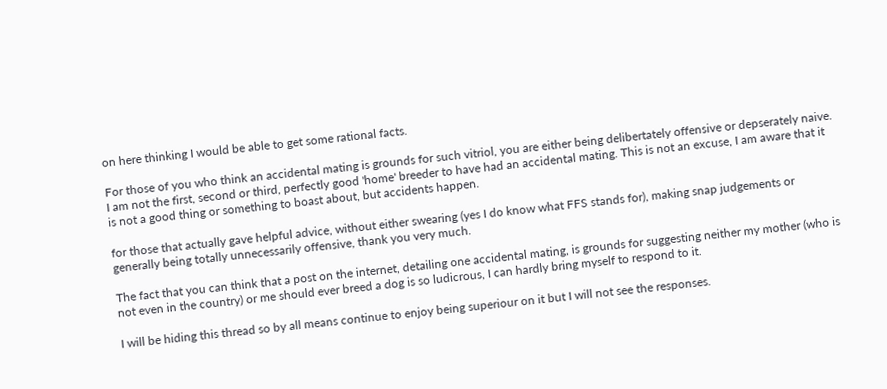on here thinking I would be able to get some rational facts.

For those of you who think an accidental mating is grounds for such vitriol, you are either being delibertately offensive or depserately naive. I am not the first, second or third, perfectly good 'home' breeder to have had an accidental mating. This is not an excuse, I am aware that it is not a good thing or something to boast about, but accidents happen.

for those that actually gave helpful advice, without either swearing (yes I do know what FFS stands for), making snap judgements or generally being totally unnecessarily offensive, thank you very much.

The fact that you can think that a post on the internet, detailing one accidental mating, is grounds for suggesting neither my mother (who is not even in the country) or me should ever breed a dog is so ludicrous, I can hardly bring myself to respond to it.

I will be hiding this thread so by all means continue to enjoy being superiour on it but I will not see the responses.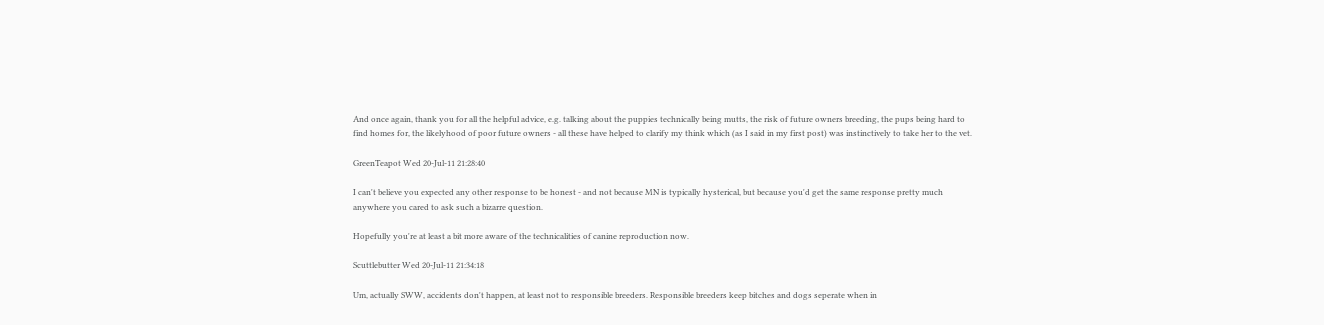And once again, thank you for all the helpful advice, e.g. talking about the puppies technically being mutts, the risk of future owners breeding, the pups being hard to find homes for, the likelyhood of poor future owners - all these have helped to clarify my think which (as I said in my first post) was instinctively to take her to the vet.

GreenTeapot Wed 20-Jul-11 21:28:40

I can't believe you expected any other response to be honest - and not because MN is typically hysterical, but because you'd get the same response pretty much anywhere you cared to ask such a bizarre question.

Hopefully you're at least a bit more aware of the technicalities of canine reproduction now.

Scuttlebutter Wed 20-Jul-11 21:34:18

Um, actually SWW, accidents don't happen, at least not to responsible breeders. Responsible breeders keep bitches and dogs seperate when in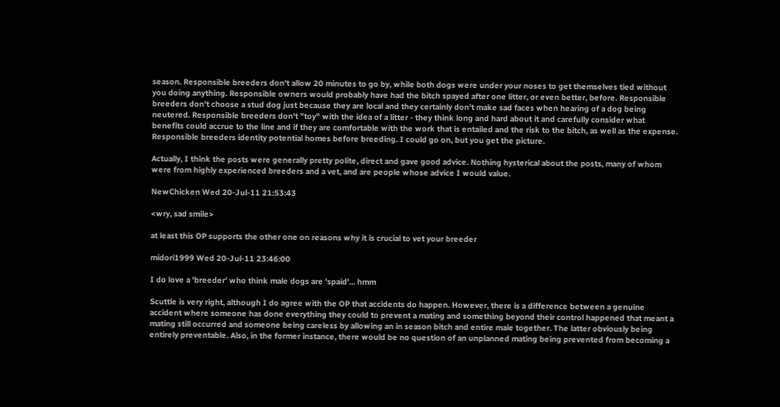season. Responsible breeders don't allow 20 minutes to go by, while both dogs were under your noses to get themselves tied without you doing anything. Responsible owners would probably have had the bitch spayed after one litter, or even better, before. Responsible breeders don't choose a stud dog just because they are local and they certainly don't make sad faces when hearing of a dog being neutered. Responsible breeders don't "toy" with the idea of a litter - they think long and hard about it and carefully consider what benefits could accrue to the line and if they are comfortable with the work that is entailed and the risk to the bitch, as well as the expense. Responsible breeders identity potential homes before breeding. I could go on, but you get the picture.

Actually, I think the posts were generally pretty polite, direct and gave good advice. Nothing hysterical about the posts, many of whom were from highly experienced breeders and a vet, and are people whose advice I would value.

NewChicken Wed 20-Jul-11 21:53:43

<wry, sad smile>

at least this OP supports the other one on reasons why it is crucial to vet your breeder

midori1999 Wed 20-Jul-11 23:46:00

I do love a 'breeder' who think male dogs are 'spaid'... hmm

Scuttle is very right, although I do agree with the OP that accidents do happen. However, there is a difference between a genuine accident where someone has done everything they could to prevent a mating and something beyond their control happened that meant a mating still occurred and someone being careless by allowing an in season bitch and entire male together. The latter obviously being entirely preventable. Also, in the former instance, there would be no question of an unplanned mating being prevented from becoming a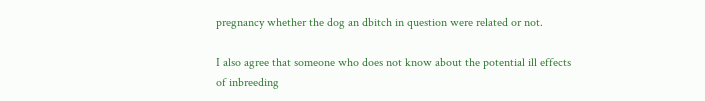pregnancy whether the dog an dbitch in question were related or not.

I also agree that someone who does not know about the potential ill effects of inbreeding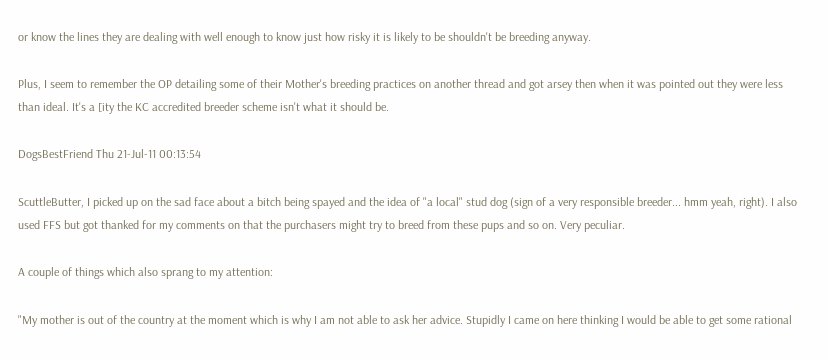or know the lines they are dealing with well enough to know just how risky it is likely to be shouldn't be breeding anyway.

Plus, I seem to remember the OP detailing some of their Mother's breeding practices on another thread and got arsey then when it was pointed out they were less than ideal. It's a [ity the KC accredited breeder scheme isn't what it should be.

DogsBestFriend Thu 21-Jul-11 00:13:54

ScuttleButter, I picked up on the sad face about a bitch being spayed and the idea of "a local" stud dog (sign of a very responsible breeder... hmm yeah, right). I also used FFS but got thanked for my comments on that the purchasers might try to breed from these pups and so on. Very peculiar.

A couple of things which also sprang to my attention:

"My mother is out of the country at the moment which is why I am not able to ask her advice. Stupidly I came on here thinking I would be able to get some rational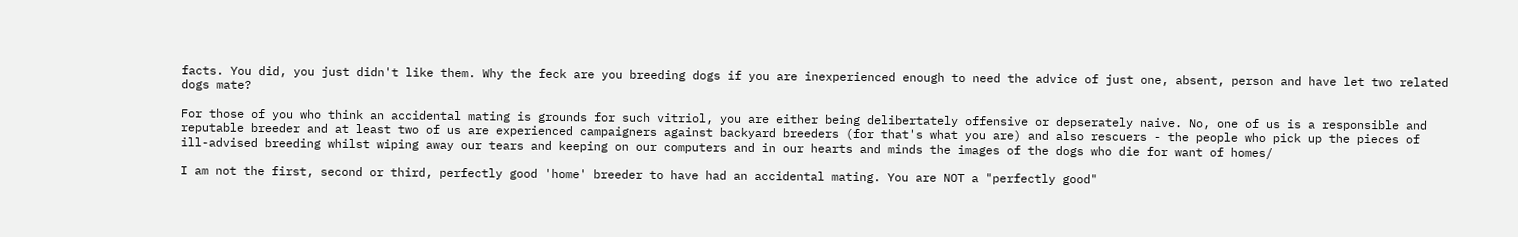facts. You did, you just didn't like them. Why the feck are you breeding dogs if you are inexperienced enough to need the advice of just one, absent, person and have let two related dogs mate?

For those of you who think an accidental mating is grounds for such vitriol, you are either being delibertately offensive or depserately naive. No, one of us is a responsible and reputable breeder and at least two of us are experienced campaigners against backyard breeders (for that's what you are) and also rescuers - the people who pick up the pieces of ill-advised breeding whilst wiping away our tears and keeping on our computers and in our hearts and minds the images of the dogs who die for want of homes/

I am not the first, second or third, perfectly good 'home' breeder to have had an accidental mating. You are NOT a "perfectly good"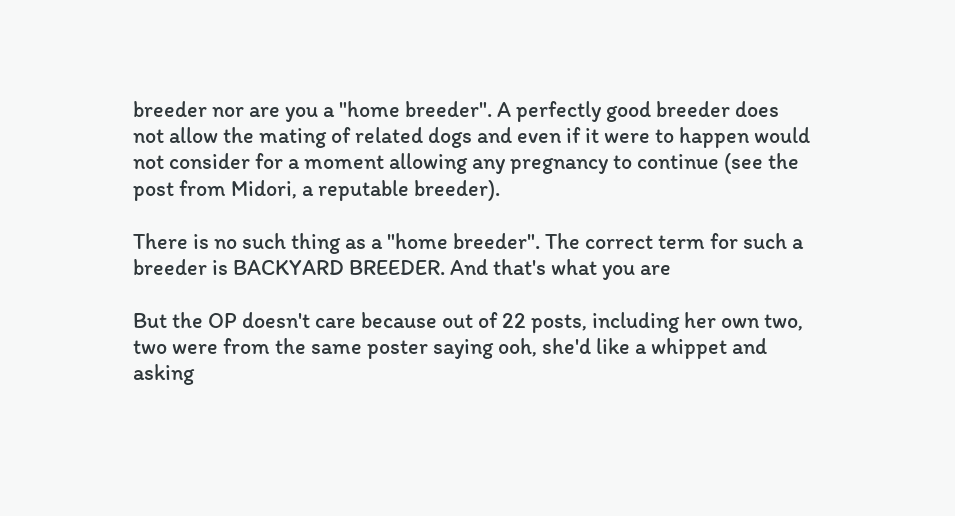breeder nor are you a "home breeder". A perfectly good breeder does not allow the mating of related dogs and even if it were to happen would not consider for a moment allowing any pregnancy to continue (see the post from Midori, a reputable breeder).

There is no such thing as a "home breeder". The correct term for such a breeder is BACKYARD BREEDER. And that's what you are

But the OP doesn't care because out of 22 posts, including her own two, two were from the same poster saying ooh, she'd like a whippet and asking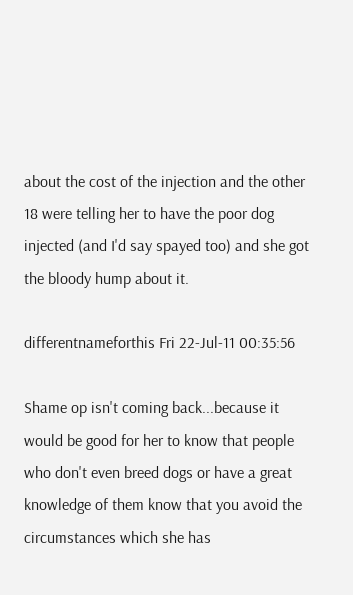about the cost of the injection and the other 18 were telling her to have the poor dog injected (and I'd say spayed too) and she got the bloody hump about it.

differentnameforthis Fri 22-Jul-11 00:35:56

Shame op isn't coming back...because it would be good for her to know that people who don't even breed dogs or have a great knowledge of them know that you avoid the circumstances which she has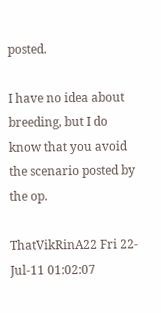posted.

I have no idea about breeding, but I do know that you avoid the scenario posted by the op.

ThatVikRinA22 Fri 22-Jul-11 01:02:07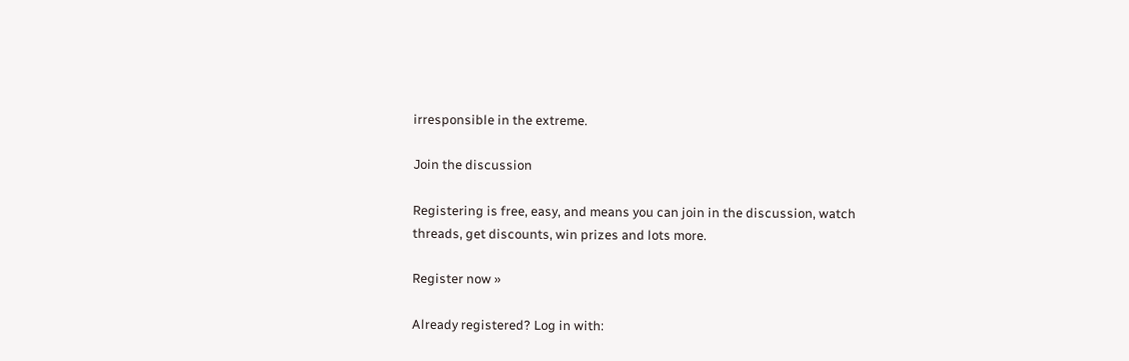irresponsible in the extreme.

Join the discussion

Registering is free, easy, and means you can join in the discussion, watch threads, get discounts, win prizes and lots more.

Register now »

Already registered? Log in with: